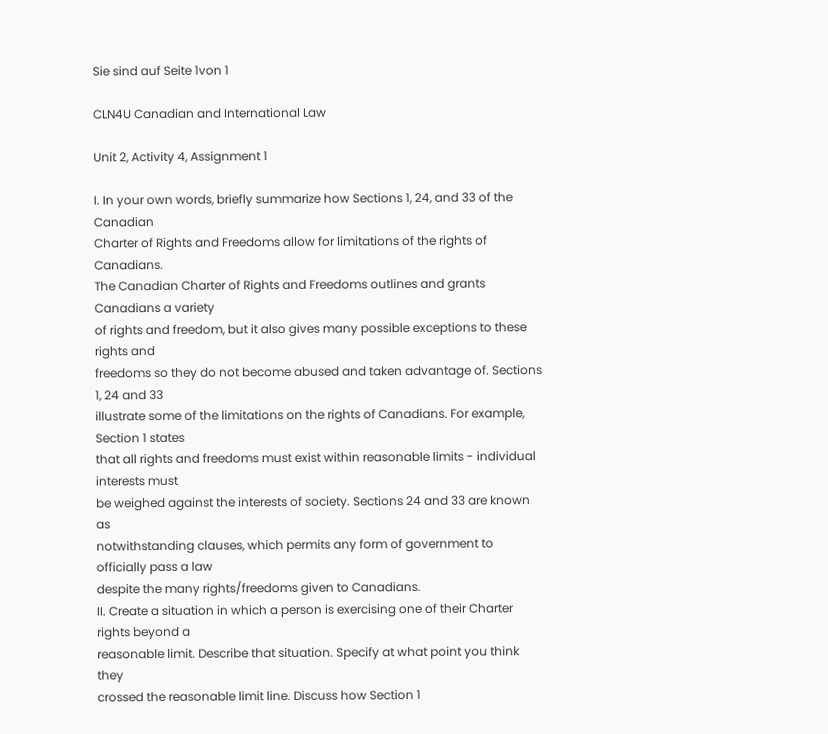Sie sind auf Seite 1von 1

CLN4U Canadian and International Law

Unit 2, Activity 4, Assignment 1

I. In your own words, briefly summarize how Sections 1, 24, and 33 of the Canadian
Charter of Rights and Freedoms allow for limitations of the rights of Canadians.
The Canadian Charter of Rights and Freedoms outlines and grants Canadians a variety
of rights and freedom, but it also gives many possible exceptions to these rights and
freedoms so they do not become abused and taken advantage of. Sections 1, 24 and 33
illustrate some of the limitations on the rights of Canadians. For example, Section 1 states
that all rights and freedoms must exist within reasonable limits - individual interests must
be weighed against the interests of society. Sections 24 and 33 are known as
notwithstanding clauses, which permits any form of government to officially pass a law
despite the many rights/freedoms given to Canadians.
II. Create a situation in which a person is exercising one of their Charter rights beyond a
reasonable limit. Describe that situation. Specify at what point you think they
crossed the reasonable limit line. Discuss how Section 1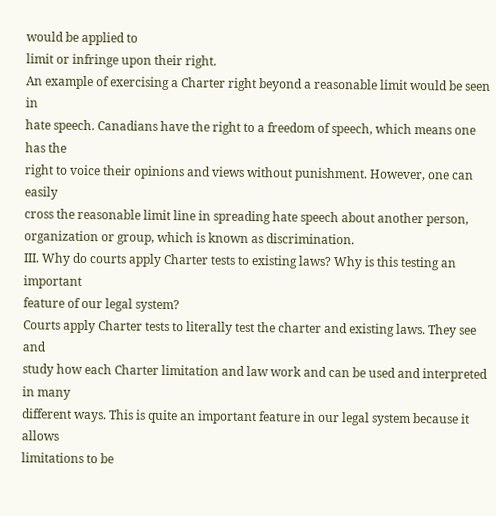would be applied to
limit or infringe upon their right.
An example of exercising a Charter right beyond a reasonable limit would be seen in
hate speech. Canadians have the right to a freedom of speech, which means one has the
right to voice their opinions and views without punishment. However, one can easily
cross the reasonable limit line in spreading hate speech about another person,
organization or group, which is known as discrimination.
III. Why do courts apply Charter tests to existing laws? Why is this testing an important
feature of our legal system?
Courts apply Charter tests to literally test the charter and existing laws. They see and
study how each Charter limitation and law work and can be used and interpreted in many
different ways. This is quite an important feature in our legal system because it allows
limitations to be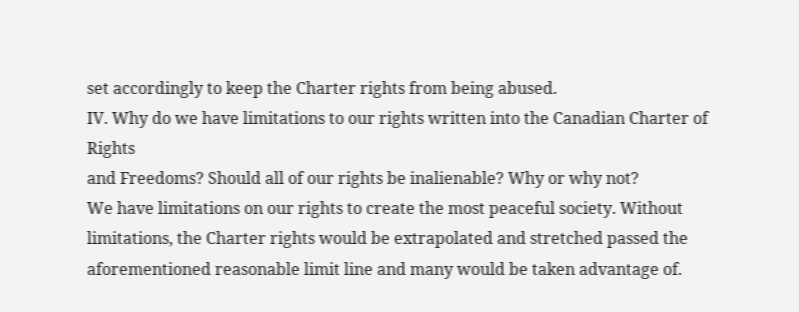set accordingly to keep the Charter rights from being abused.
IV. Why do we have limitations to our rights written into the Canadian Charter of Rights
and Freedoms? Should all of our rights be inalienable? Why or why not?
We have limitations on our rights to create the most peaceful society. Without
limitations, the Charter rights would be extrapolated and stretched passed the
aforementioned reasonable limit line and many would be taken advantage of.